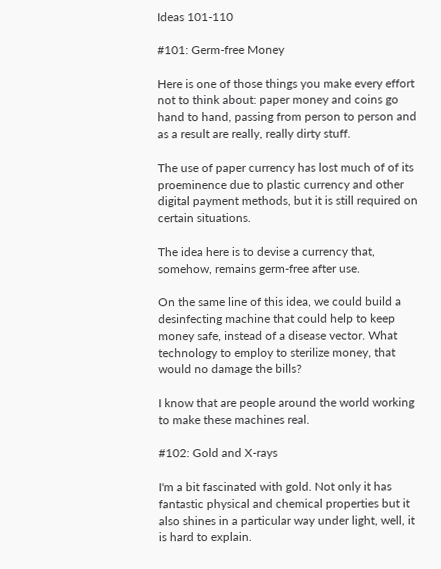Ideas 101-110

#101: Germ-free Money

Here is one of those things you make every effort not to think about: paper money and coins go hand to hand, passing from person to person and as a result are really, really dirty stuff.

The use of paper currency has lost much of of its proeminence due to plastic currency and other digital payment methods, but it is still required on certain situations.

The idea here is to devise a currency that, somehow, remains germ-free after use.

On the same line of this idea, we could build a desinfecting machine that could help to keep money safe, instead of a disease vector. What technology to employ to sterilize money, that would no damage the bills?

I know that are people around the world working to make these machines real.

#102: Gold and X-rays

I'm a bit fascinated with gold. Not only it has fantastic physical and chemical properties but it also shines in a particular way under light, well, it is hard to explain.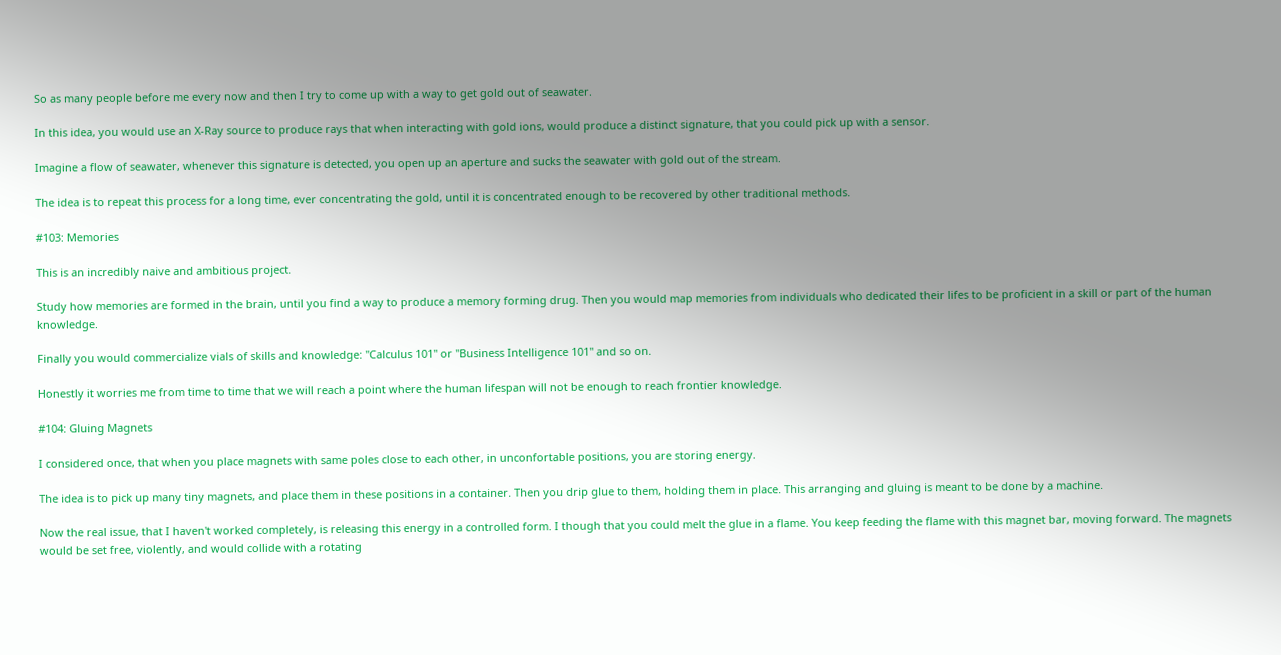So as many people before me every now and then I try to come up with a way to get gold out of seawater.

In this idea, you would use an X-Ray source to produce rays that when interacting with gold ions, would produce a distinct signature, that you could pick up with a sensor.

Imagine a flow of seawater, whenever this signature is detected, you open up an aperture and sucks the seawater with gold out of the stream.

The idea is to repeat this process for a long time, ever concentrating the gold, until it is concentrated enough to be recovered by other traditional methods.

#103: Memories

This is an incredibly naive and ambitious project.

Study how memories are formed in the brain, until you find a way to produce a memory forming drug. Then you would map memories from individuals who dedicated their lifes to be proficient in a skill or part of the human knowledge.

Finally you would commercialize vials of skills and knowledge: "Calculus 101" or "Business Intelligence 101" and so on.

Honestly it worries me from time to time that we will reach a point where the human lifespan will not be enough to reach frontier knowledge.

#104: Gluing Magnets

I considered once, that when you place magnets with same poles close to each other, in unconfortable positions, you are storing energy.

The idea is to pick up many tiny magnets, and place them in these positions in a container. Then you drip glue to them, holding them in place. This arranging and gluing is meant to be done by a machine.

Now the real issue, that I haven't worked completely, is releasing this energy in a controlled form. I though that you could melt the glue in a flame. You keep feeding the flame with this magnet bar, moving forward. The magnets would be set free, violently, and would collide with a rotating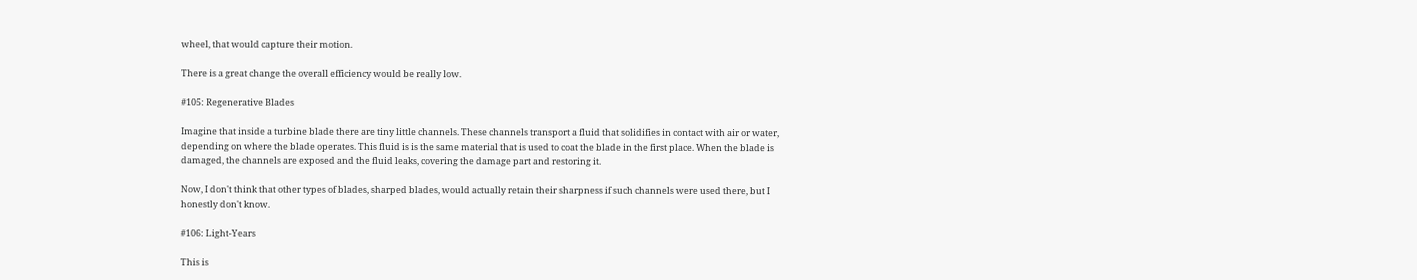wheel, that would capture their motion.

There is a great change the overall efficiency would be really low.

#105: Regenerative Blades

Imagine that inside a turbine blade there are tiny little channels. These channels transport a fluid that solidifies in contact with air or water, depending on where the blade operates. This fluid is is the same material that is used to coat the blade in the first place. When the blade is damaged, the channels are exposed and the fluid leaks, covering the damage part and restoring it.

Now, I don't think that other types of blades, sharped blades, would actually retain their sharpness if such channels were used there, but I honestly don't know.

#106: Light-Years

This is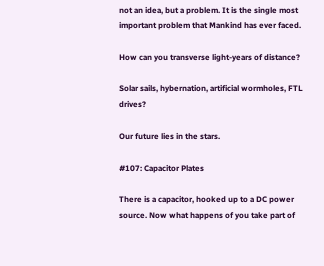not an idea, but a problem. It is the single most important problem that Mankind has ever faced.

How can you transverse light-years of distance?

Solar sails, hybernation, artificial wormholes, FTL drives?

Our future lies in the stars.

#107: Capacitor Plates

There is a capacitor, hooked up to a DC power source. Now what happens of you take part of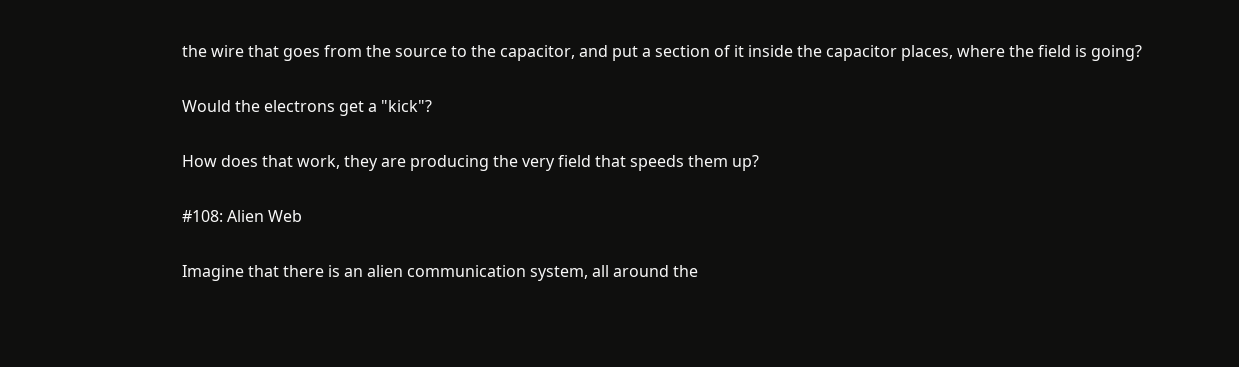the wire that goes from the source to the capacitor, and put a section of it inside the capacitor places, where the field is going?

Would the electrons get a "kick"?

How does that work, they are producing the very field that speeds them up?

#108: Alien Web

Imagine that there is an alien communication system, all around the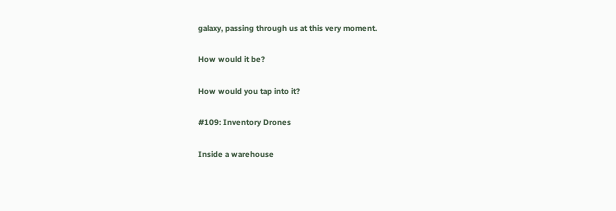galaxy, passing through us at this very moment.

How would it be?

How would you tap into it?

#109: Inventory Drones

Inside a warehouse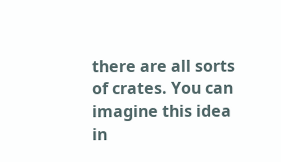there are all sorts of crates. You can imagine this idea in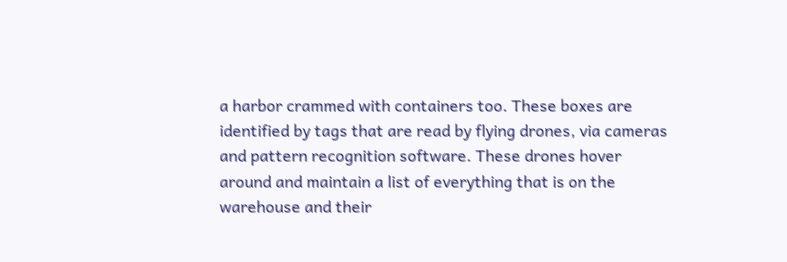a harbor crammed with containers too. These boxes are identified by tags that are read by flying drones, via cameras and pattern recognition software. These drones hover around and maintain a list of everything that is on the warehouse and their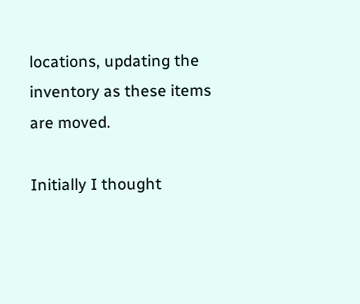locations, updating the inventory as these items are moved.

Initially I thought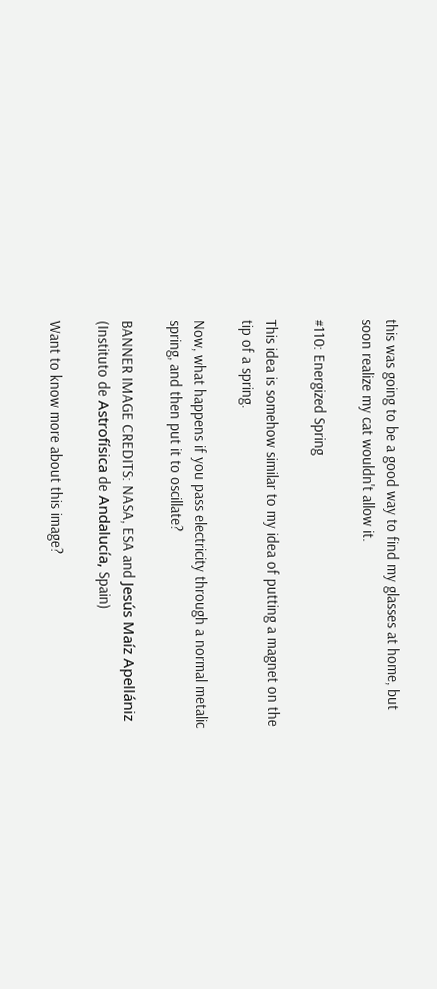this was going to be a good way to find my glasses at home, but soon realize my cat wouldn't allow it.

#110: Energized Spring

This idea is somehow similar to my idea of putting a magnet on the tip of a spring.

Now, what happens if you pass electricity through a normal metalic spring, and then put it to oscillate?

BANNER IMAGE CREDITS: NASA, ESA and Jesús Maíz Apellániz (Instituto de Astrofísica de Andalucía, Spain)

Want to know more about this image?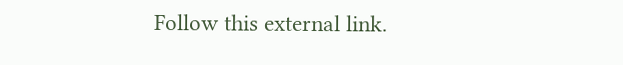Follow this external link.